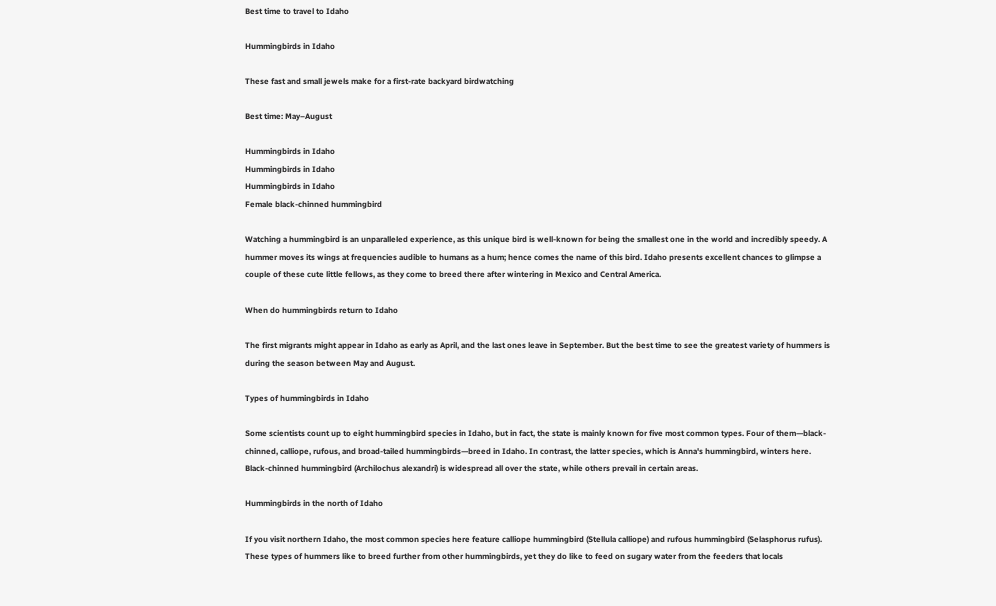Best time to travel to Idaho

Hummingbirds in Idaho

These fast and small jewels make for a first-rate backyard birdwatching

Best time: May–August

Hummingbirds in Idaho
Hummingbirds in Idaho
Hummingbirds in Idaho
Female black-chinned hummingbird

Watching a hummingbird is an unparalleled experience, as this unique bird is well-known for being the smallest one in the world and incredibly speedy. A hummer moves its wings at frequencies audible to humans as a hum; hence comes the name of this bird. Idaho presents excellent chances to glimpse a couple of these cute little fellows, as they come to breed there after wintering in Mexico and Central America.

When do hummingbirds return to Idaho

The first migrants might appear in Idaho as early as April, and the last ones leave in September. But the best time to see the greatest variety of hummers is during the season between May and August.

Types of hummingbirds in Idaho

Some scientists count up to eight hummingbird species in Idaho, but in fact, the state is mainly known for five most common types. Four of them—black-chinned, calliope, rufous, and broad-tailed hummingbirds—breed in Idaho. In contrast, the latter species, which is Anna's hummingbird, winters here. Black-chinned hummingbird (Archilochus alexandri) is widespread all over the state, while others prevail in certain areas.

Hummingbirds in the north of Idaho

If you visit northern Idaho, the most common species here feature calliope hummingbird (Stellula calliope) and rufous hummingbird (Selasphorus rufus). These types of hummers like to breed further from other hummingbirds, yet they do like to feed on sugary water from the feeders that locals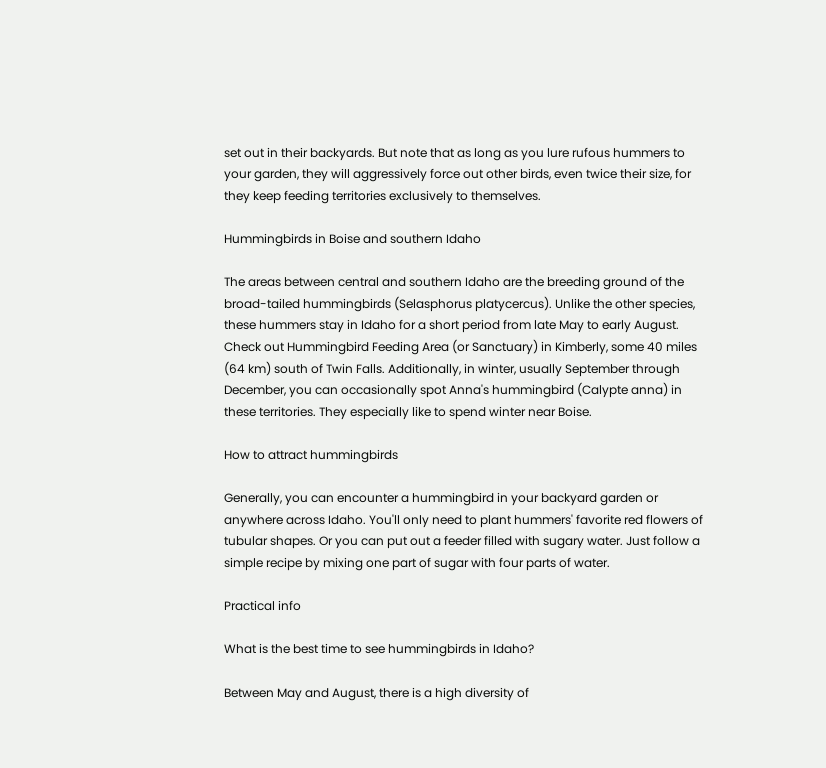set out in their backyards. But note that as long as you lure rufous hummers to your garden, they will aggressively force out other birds, even twice their size, for they keep feeding territories exclusively to themselves.

Hummingbirds in Boise and southern Idaho

The areas between central and southern Idaho are the breeding ground of the broad-tailed hummingbirds (Selasphorus platycercus). Unlike the other species, these hummers stay in Idaho for a short period from late May to early August. Check out Hummingbird Feeding Area (or Sanctuary) in Kimberly, some 40 miles (64 km) south of Twin Falls. Additionally, in winter, usually September through December, you can occasionally spot Anna's hummingbird (Calypte anna) in these territories. They especially like to spend winter near Boise.

How to attract hummingbirds

Generally, you can encounter a hummingbird in your backyard garden or anywhere across Idaho. You'll only need to plant hummers' favorite red flowers of tubular shapes. Or you can put out a feeder filled with sugary water. Just follow a simple recipe by mixing one part of sugar with four parts of water.

Practical info

What is the best time to see hummingbirds in Idaho?

Between May and August, there is a high diversity of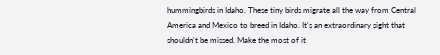hummingbirds in Idaho. These tiny birds migrate all the way from Central America and Mexico to breed in Idaho. It's an extraordinary sight that shouldn't be missed. Make the most of it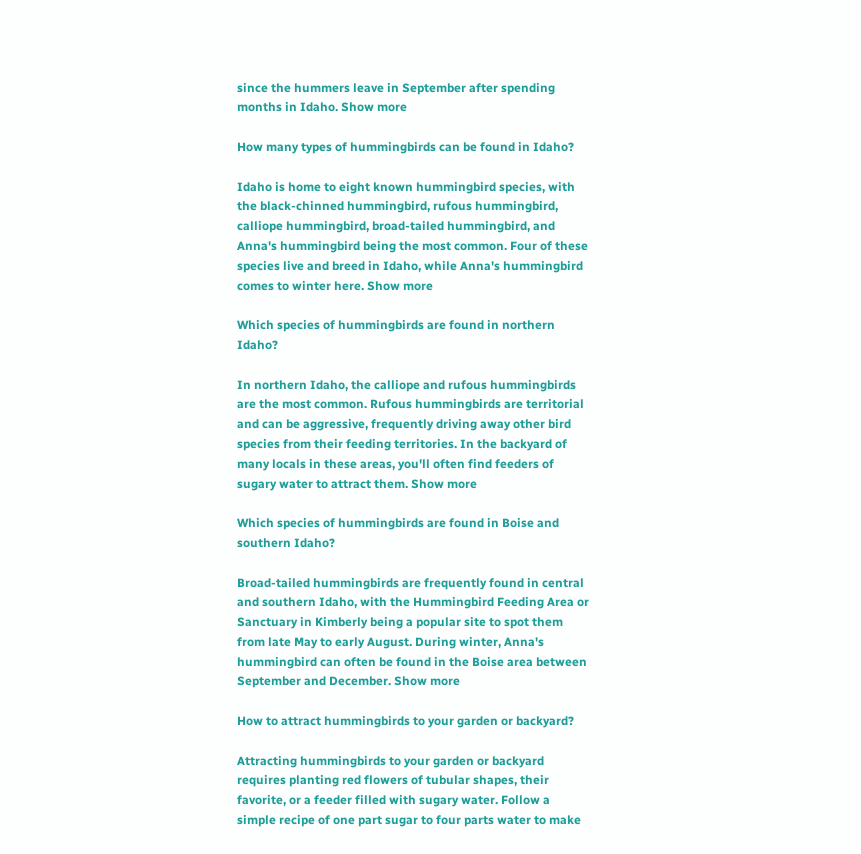since the hummers leave in September after spending months in Idaho. Show more

How many types of hummingbirds can be found in Idaho?

Idaho is home to eight known hummingbird species, with the black-chinned hummingbird, rufous hummingbird, calliope hummingbird, broad-tailed hummingbird, and Anna's hummingbird being the most common. Four of these species live and breed in Idaho, while Anna's hummingbird comes to winter here. Show more

Which species of hummingbirds are found in northern Idaho?

In northern Idaho, the calliope and rufous hummingbirds are the most common. Rufous hummingbirds are territorial and can be aggressive, frequently driving away other bird species from their feeding territories. In the backyard of many locals in these areas, you'll often find feeders of sugary water to attract them. Show more

Which species of hummingbirds are found in Boise and southern Idaho?

Broad-tailed hummingbirds are frequently found in central and southern Idaho, with the Hummingbird Feeding Area or Sanctuary in Kimberly being a popular site to spot them from late May to early August. During winter, Anna's hummingbird can often be found in the Boise area between September and December. Show more

How to attract hummingbirds to your garden or backyard?

Attracting hummingbirds to your garden or backyard requires planting red flowers of tubular shapes, their favorite, or a feeder filled with sugary water. Follow a simple recipe of one part sugar to four parts water to make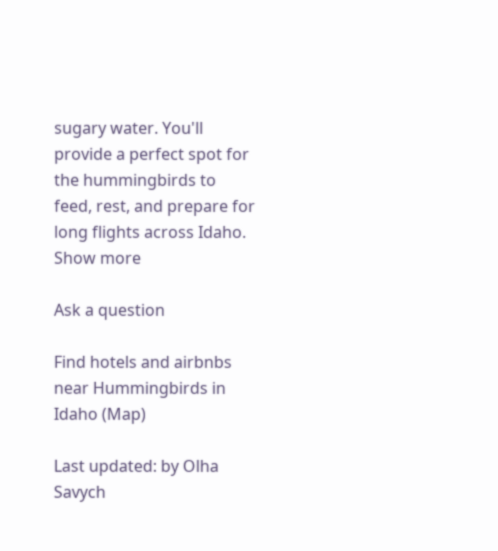sugary water. You'll provide a perfect spot for the hummingbirds to feed, rest, and prepare for long flights across Idaho. Show more

Ask a question

Find hotels and airbnbs near Hummingbirds in Idaho (Map)

Last updated: by Olha Savych